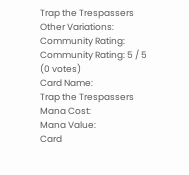Trap the Trespassers
Other Variations:
Community Rating:
Community Rating: 5 / 5  (0 votes)
Card Name:
Trap the Trespassers
Mana Cost:
Mana Value:
Card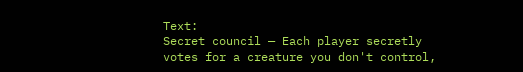Text:
Secret council — Each player secretly votes for a creature you don't control,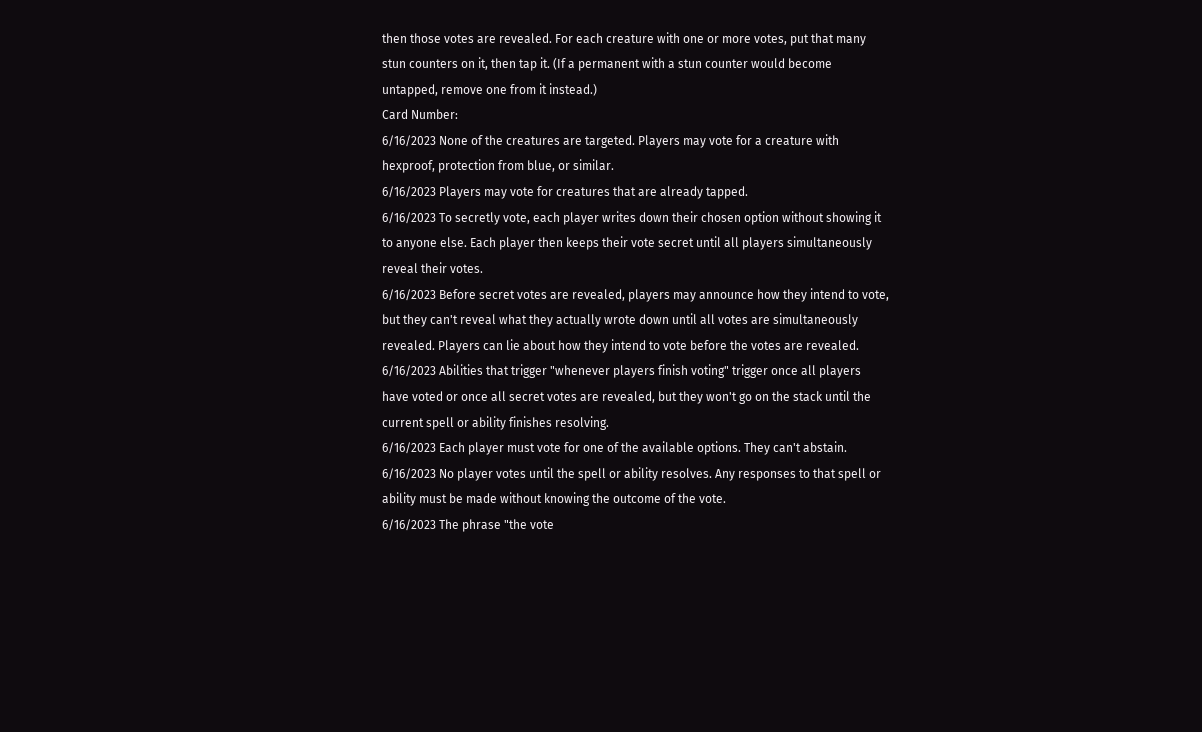then those votes are revealed. For each creature with one or more votes, put that many stun counters on it, then tap it. (If a permanent with a stun counter would become untapped, remove one from it instead.)
Card Number:
6/16/2023 None of the creatures are targeted. Players may vote for a creature with hexproof, protection from blue, or similar.
6/16/2023 Players may vote for creatures that are already tapped.
6/16/2023 To secretly vote, each player writes down their chosen option without showing it to anyone else. Each player then keeps their vote secret until all players simultaneously reveal their votes.
6/16/2023 Before secret votes are revealed, players may announce how they intend to vote, but they can't reveal what they actually wrote down until all votes are simultaneously revealed. Players can lie about how they intend to vote before the votes are revealed.
6/16/2023 Abilities that trigger "whenever players finish voting" trigger once all players have voted or once all secret votes are revealed, but they won't go on the stack until the current spell or ability finishes resolving.
6/16/2023 Each player must vote for one of the available options. They can't abstain.
6/16/2023 No player votes until the spell or ability resolves. Any responses to that spell or ability must be made without knowing the outcome of the vote.
6/16/2023 The phrase "the vote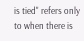is tied" refers only to when there is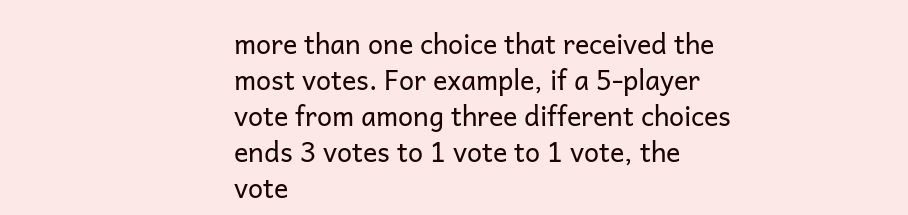more than one choice that received the most votes. For example, if a 5-player vote from among three different choices ends 3 votes to 1 vote to 1 vote, the vote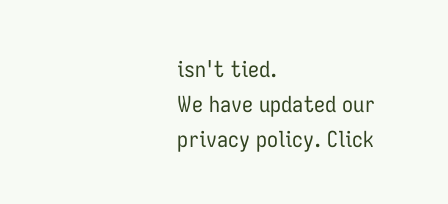isn't tied.
We have updated our privacy policy. Click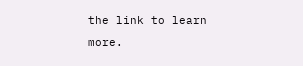the link to learn more.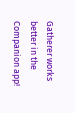Gatherer works better in the Companion app!